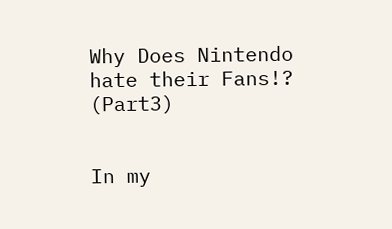Why Does Nintendo hate their Fans!? (Part3)


In my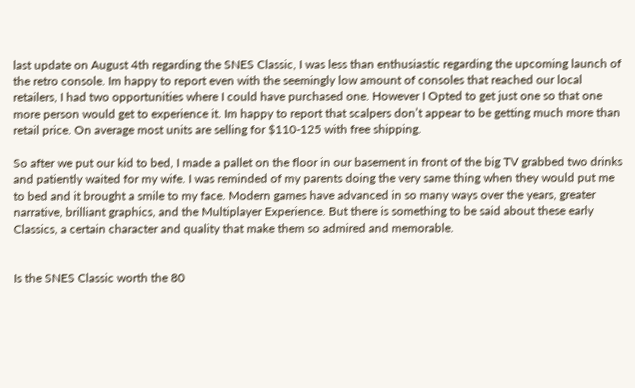last update on August 4th regarding the SNES Classic, I was less than enthusiastic regarding the upcoming launch of the retro console. Im happy to report even with the seemingly low amount of consoles that reached our local retailers, I had two opportunities where I could have purchased one. However I Opted to get just one so that one more person would get to experience it. Im happy to report that scalpers don’t appear to be getting much more than retail price. On average most units are selling for $110-125 with free shipping.

So after we put our kid to bed, I made a pallet on the floor in our basement in front of the big TV grabbed two drinks and patiently waited for my wife. I was reminded of my parents doing the very same thing when they would put me to bed and it brought a smile to my face. Modern games have advanced in so many ways over the years, greater narrative, brilliant graphics, and the Multiplayer Experience. But there is something to be said about these early Classics, a certain character and quality that make them so admired and memorable.


Is the SNES Classic worth the 80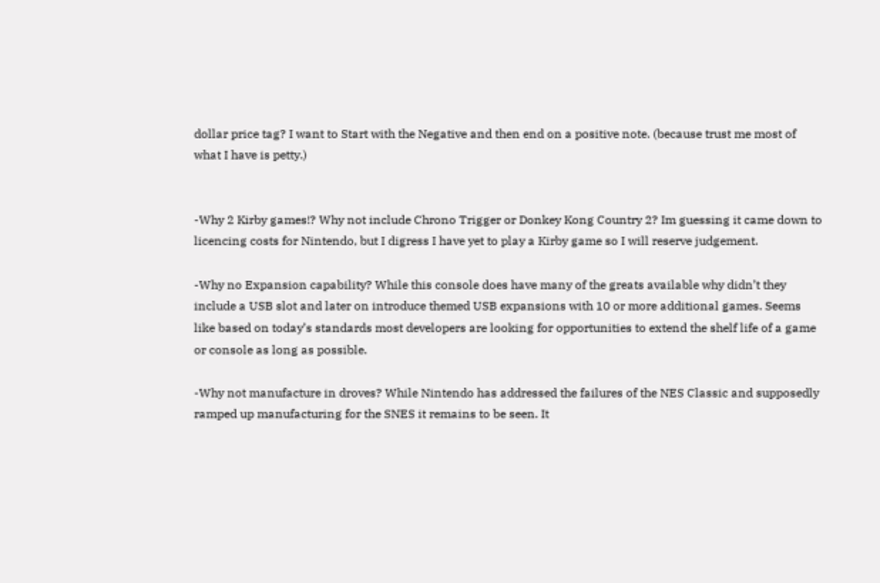dollar price tag? I want to Start with the Negative and then end on a positive note. (because trust me most of what I have is petty.)


-Why 2 Kirby games!? Why not include Chrono Trigger or Donkey Kong Country 2? Im guessing it came down to licencing costs for Nintendo, but I digress I have yet to play a Kirby game so I will reserve judgement.

-Why no Expansion capability? While this console does have many of the greats available why didn’t they include a USB slot and later on introduce themed USB expansions with 10 or more additional games. Seems like based on today’s standards most developers are looking for opportunities to extend the shelf life of a game or console as long as possible.

-Why not manufacture in droves? While Nintendo has addressed the failures of the NES Classic and supposedly ramped up manufacturing for the SNES it remains to be seen. It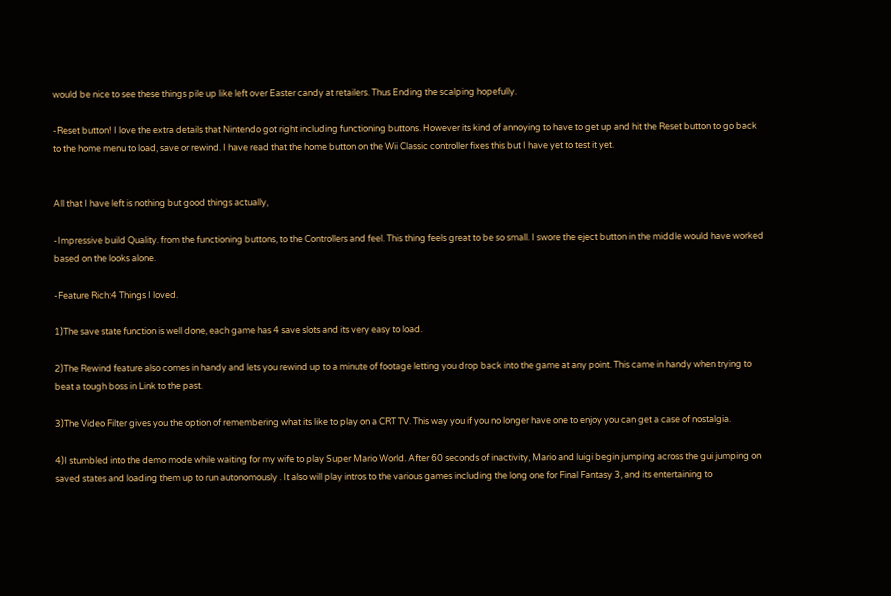would be nice to see these things pile up like left over Easter candy at retailers. Thus Ending the scalping hopefully.

-Reset button! I love the extra details that Nintendo got right including functioning buttons. However its kind of annoying to have to get up and hit the Reset button to go back to the home menu to load, save or rewind. I have read that the home button on the Wii Classic controller fixes this but I have yet to test it yet.


All that I have left is nothing but good things actually,

-Impressive build Quality. from the functioning buttons, to the Controllers and feel. This thing feels great to be so small. I swore the eject button in the middle would have worked based on the looks alone.

-Feature Rich:4 Things I loved.

1)The save state function is well done, each game has 4 save slots and its very easy to load.

2)The Rewind feature also comes in handy and lets you rewind up to a minute of footage letting you drop back into the game at any point. This came in handy when trying to beat a tough boss in Link to the past.

3)The Video Filter gives you the option of remembering what its like to play on a CRT TV. This way you if you no longer have one to enjoy you can get a case of nostalgia.

4)I stumbled into the demo mode while waiting for my wife to play Super Mario World. After 60 seconds of inactivity, Mario and luigi begin jumping across the gui jumping on saved states and loading them up to run autonomously . It also will play intros to the various games including the long one for Final Fantasy 3, and its entertaining to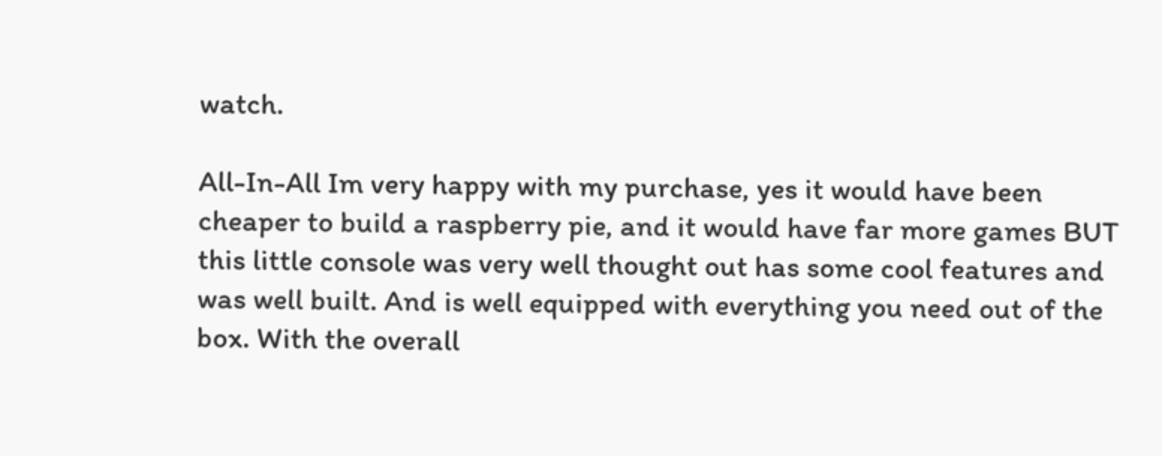watch.

All-In-All Im very happy with my purchase, yes it would have been cheaper to build a raspberry pie, and it would have far more games BUT this little console was very well thought out has some cool features and was well built. And is well equipped with everything you need out of the box. With the overall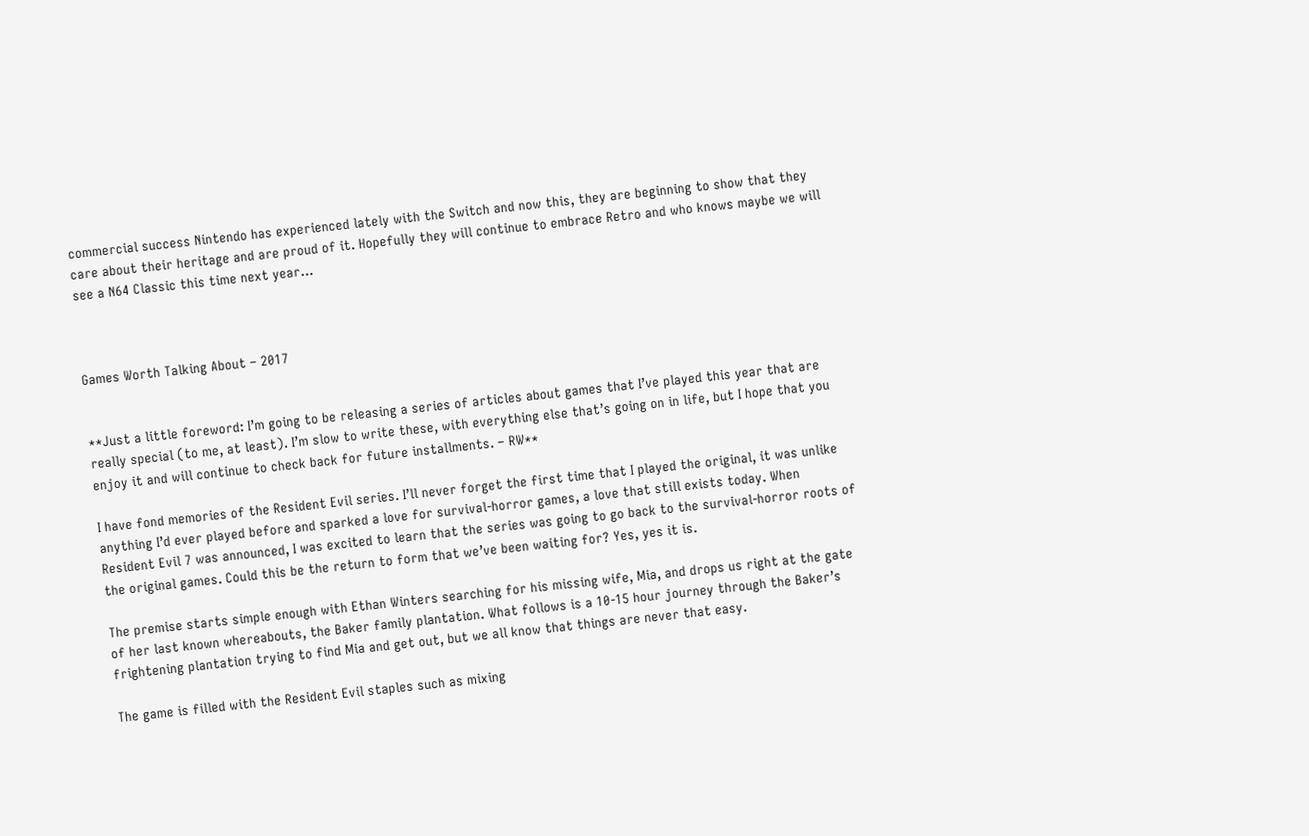commercial success Nintendo has experienced lately with the Switch and now this, they are beginning to show that they care about their heritage and are proud of it. Hopefully they will continue to embrace Retro and who knows maybe we will see a N64 Classic this time next year…



Games Worth Talking About – 2017


**Just a little foreword: I’m going to be releasing a series of articles about games that I’ve played this year that are really special (to me, at least). I’m slow to write these, with everything else that’s going on in life, but I hope that you enjoy it and will continue to check back for future installments. – RW**

I have fond memories of the Resident Evil series. I’ll never forget the first time that I played the original, it was unlike anything I’d ever played before and sparked a love for survival-horror games, a love that still exists today. When Resident Evil 7 was announced, I was excited to learn that the series was going to go back to the survival-horror roots of the original games. Could this be the return to form that we’ve been waiting for? Yes, yes it is.

The premise starts simple enough with Ethan Winters searching for his missing wife, Mia, and drops us right at the gate of her last known whereabouts, the Baker family plantation. What follows is a 10-15 hour journey through the Baker’s frightening plantation trying to find Mia and get out, but we all know that things are never that easy.

The game is filled with the Resident Evil staples such as mixing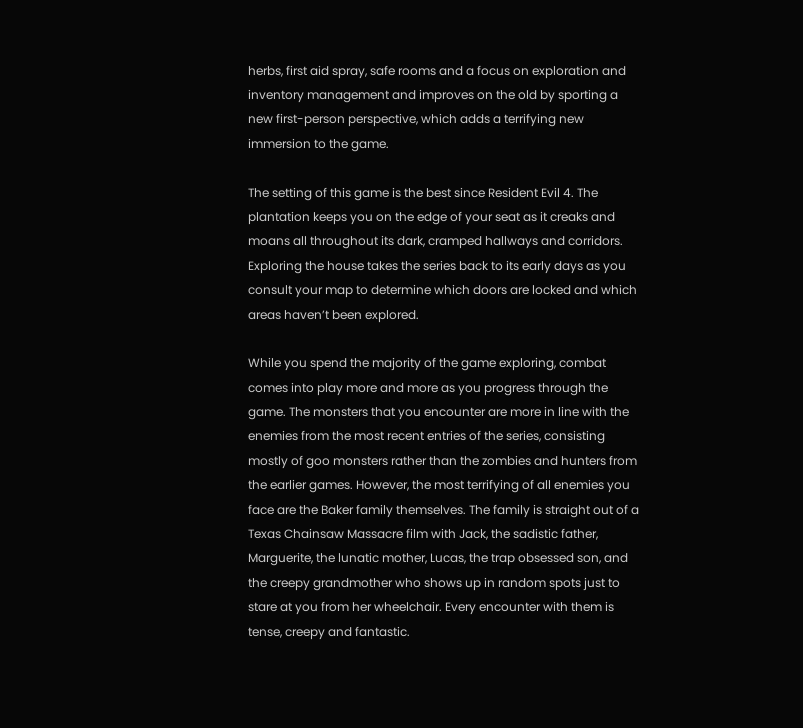herbs, first aid spray, safe rooms and a focus on exploration and inventory management and improves on the old by sporting a new first-person perspective, which adds a terrifying new immersion to the game.

The setting of this game is the best since Resident Evil 4. The plantation keeps you on the edge of your seat as it creaks and moans all throughout its dark, cramped hallways and corridors. Exploring the house takes the series back to its early days as you consult your map to determine which doors are locked and which areas haven’t been explored.

While you spend the majority of the game exploring, combat comes into play more and more as you progress through the game. The monsters that you encounter are more in line with the enemies from the most recent entries of the series, consisting mostly of goo monsters rather than the zombies and hunters from the earlier games. However, the most terrifying of all enemies you face are the Baker family themselves. The family is straight out of a Texas Chainsaw Massacre film with Jack, the sadistic father, Marguerite, the lunatic mother, Lucas, the trap obsessed son, and the creepy grandmother who shows up in random spots just to stare at you from her wheelchair. Every encounter with them is tense, creepy and fantastic.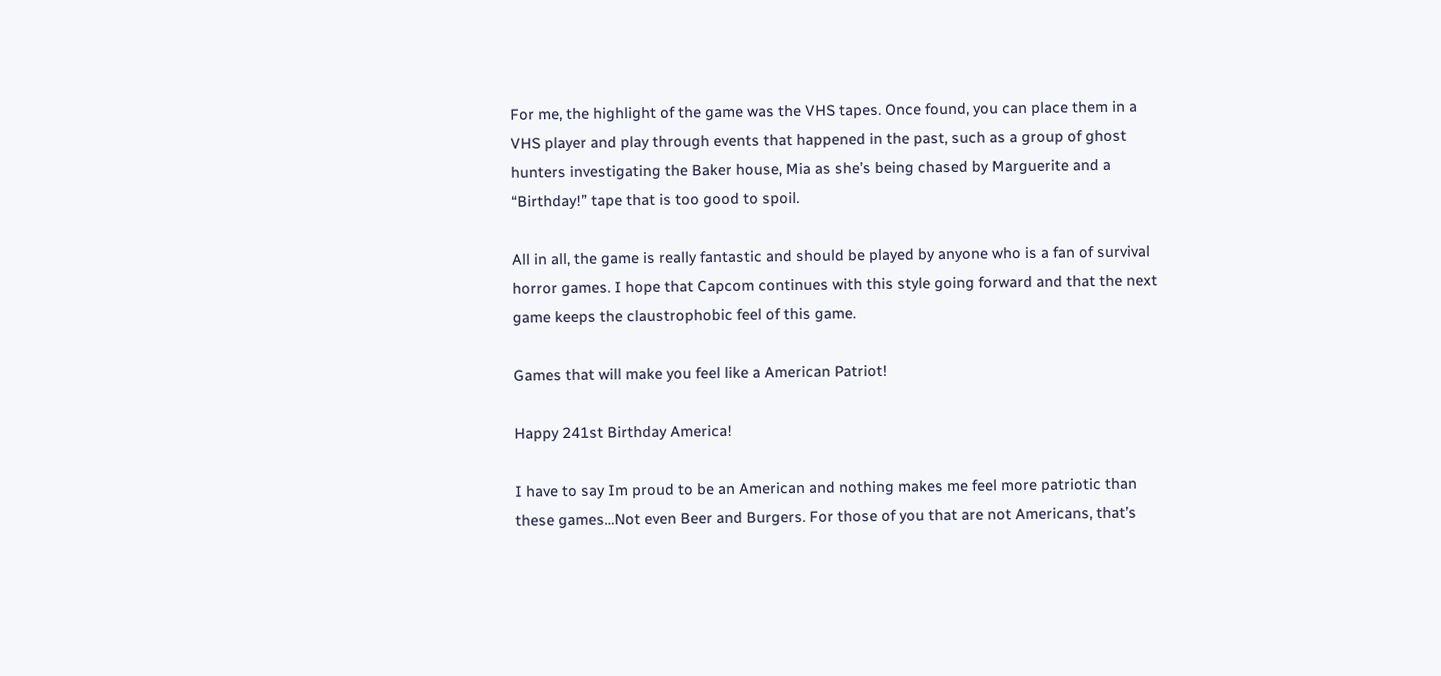For me, the highlight of the game was the VHS tapes. Once found, you can place them in a VHS player and play through events that happened in the past, such as a group of ghost hunters investigating the Baker house, Mia as she’s being chased by Marguerite and a “Birthday!” tape that is too good to spoil.

All in all, the game is really fantastic and should be played by anyone who is a fan of survival horror games. I hope that Capcom continues with this style going forward and that the next game keeps the claustrophobic feel of this game.

Games that will make you feel like a American Patriot!

Happy 241st Birthday America!

I have to say Im proud to be an American and nothing makes me feel more patriotic than these games…Not even Beer and Burgers. For those of you that are not Americans, that’s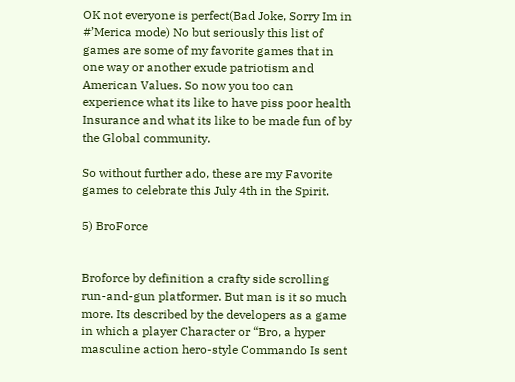OK not everyone is perfect(Bad Joke, Sorry Im in #’Merica mode) No but seriously this list of games are some of my favorite games that in one way or another exude patriotism and American Values. So now you too can experience what its like to have piss poor health Insurance and what its like to be made fun of by the Global community.

So without further ado, these are my Favorite games to celebrate this July 4th in the Spirit.

5) BroForce


Broforce by definition a crafty side scrolling run-and-gun platformer. But man is it so much more. Its described by the developers as a game in which a player Character or “Bro, a hyper masculine action hero-style Commando Is sent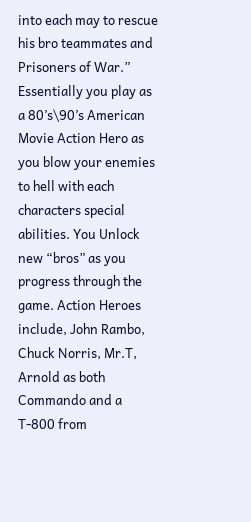into each may to rescue his bro teammates and Prisoners of War.” Essentially you play as a 80’s\90’s American Movie Action Hero as you blow your enemies to hell with each characters special abilities. You Unlock new “bros” as you progress through the game. Action Heroes include, John Rambo, Chuck Norris, Mr.T, Arnold as both Commando and a T-800 from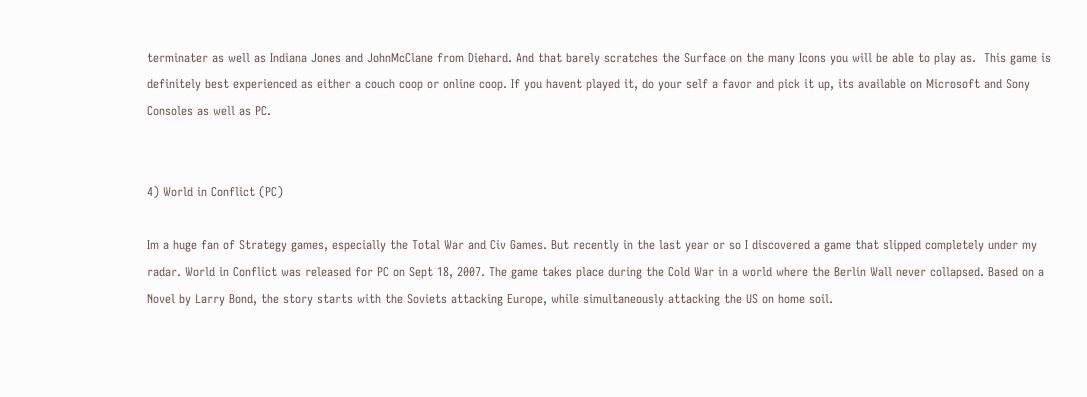terminater as well as Indiana Jones and JohnMcClane from Diehard. And that barely scratches the Surface on the many Icons you will be able to play as.  This game is definitely best experienced as either a couch coop or online coop. If you havent played it, do your self a favor and pick it up, its available on Microsoft and Sony Consoles as well as PC.


4) World in Conflict (PC)

Im a huge fan of Strategy games, especially the Total War and Civ Games. But recently in the last year or so I discovered a game that slipped completely under my radar. World in Conflict was released for PC on Sept 18, 2007. The game takes place during the Cold War in a world where the Berlin Wall never collapsed. Based on a Novel by Larry Bond, the story starts with the Soviets attacking Europe, while simultaneously attacking the US on home soil.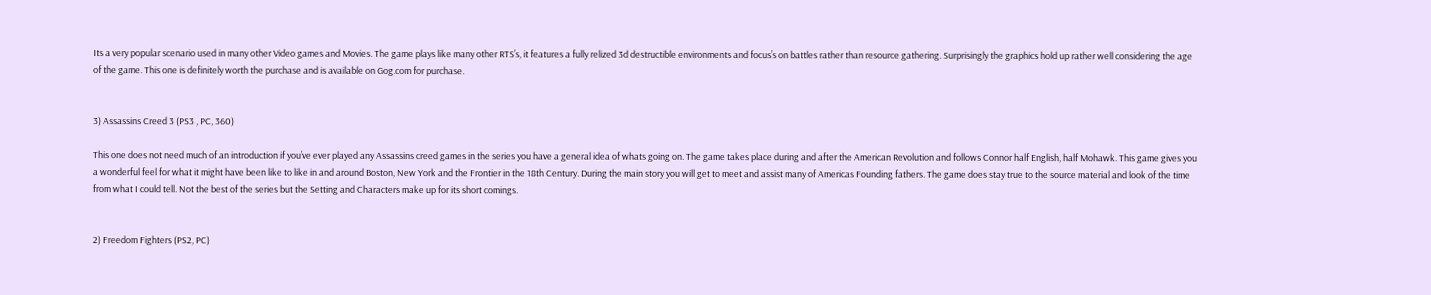Its a very popular scenario used in many other Video games and Movies. The game plays like many other RTS’s, it features a fully relized 3d destructible environments and focus’s on battles rather than resource gathering. Surprisingly the graphics hold up rather well considering the age of the game. This one is definitely worth the purchase and is available on Gog.com for purchase.


3) Assassins Creed 3 (PS3 , PC, 360)

This one does not need much of an introduction if you’ve ever played any Assassins creed games in the series you have a general idea of whats going on. The game takes place during and after the American Revolution and follows Connor half English, half Mohawk. This game gives you a wonderful feel for what it might have been like to like in and around Boston, New York and the Frontier in the 18th Century. During the main story you will get to meet and assist many of Americas Founding fathers. The game does stay true to the source material and look of the time from what I could tell. Not the best of the series but the Setting and Characters make up for its short comings.


2) Freedom Fighters (PS2, PC)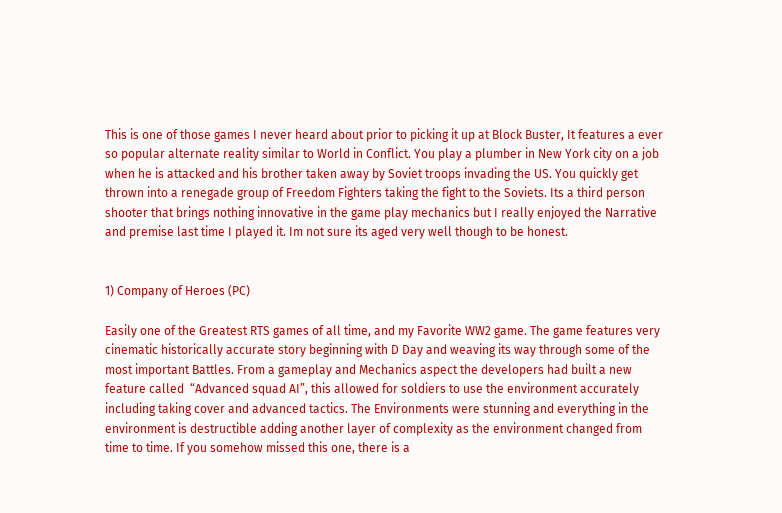This is one of those games I never heard about prior to picking it up at Block Buster, It features a ever so popular alternate reality similar to World in Conflict. You play a plumber in New York city on a job when he is attacked and his brother taken away by Soviet troops invading the US. You quickly get thrown into a renegade group of Freedom Fighters taking the fight to the Soviets. Its a third person shooter that brings nothing innovative in the game play mechanics but I really enjoyed the Narrative and premise last time I played it. Im not sure its aged very well though to be honest.


1) Company of Heroes (PC)

Easily one of the Greatest RTS games of all time, and my Favorite WW2 game. The game features very cinematic historically accurate story beginning with D Day and weaving its way through some of the most important Battles. From a gameplay and Mechanics aspect the developers had built a new feature called  “Advanced squad AI”, this allowed for soldiers to use the environment accurately including taking cover and advanced tactics. The Environments were stunning and everything in the environment is destructible adding another layer of complexity as the environment changed from time to time. If you somehow missed this one, there is a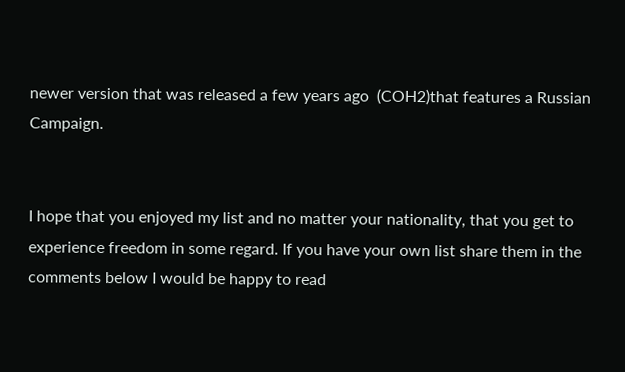newer version that was released a few years ago  (COH2)that features a Russian Campaign.


I hope that you enjoyed my list and no matter your nationality, that you get to experience freedom in some regard. If you have your own list share them in the comments below I would be happy to read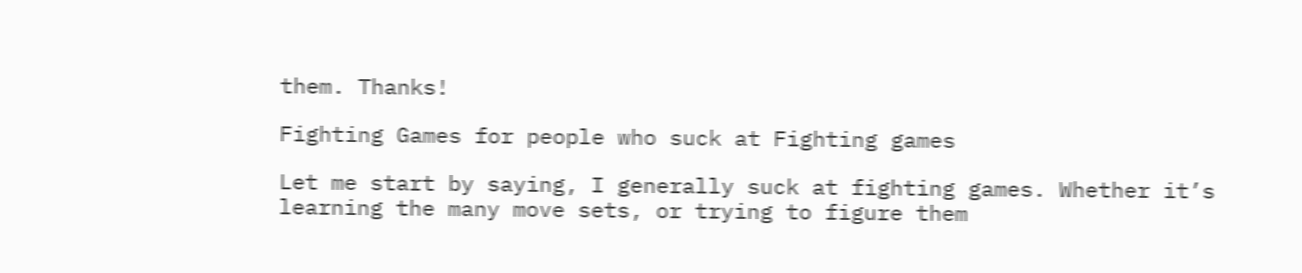them. Thanks!

Fighting Games for people who suck at Fighting games

Let me start by saying, I generally suck at fighting games. Whether it’s learning the many move sets, or trying to figure them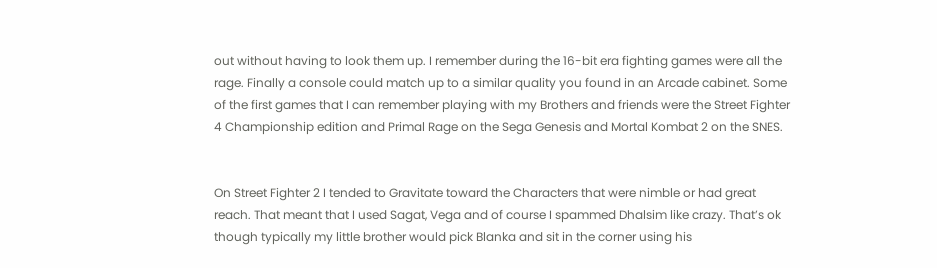out without having to look them up. I remember during the 16-bit era fighting games were all the rage. Finally a console could match up to a similar quality you found in an Arcade cabinet. Some of the first games that I can remember playing with my Brothers and friends were the Street Fighter 4 Championship edition and Primal Rage on the Sega Genesis and Mortal Kombat 2 on the SNES.


On Street Fighter 2 I tended to Gravitate toward the Characters that were nimble or had great reach. That meant that I used Sagat, Vega and of course I spammed Dhalsim like crazy. That’s ok though typically my little brother would pick Blanka and sit in the corner using his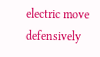electric move defensively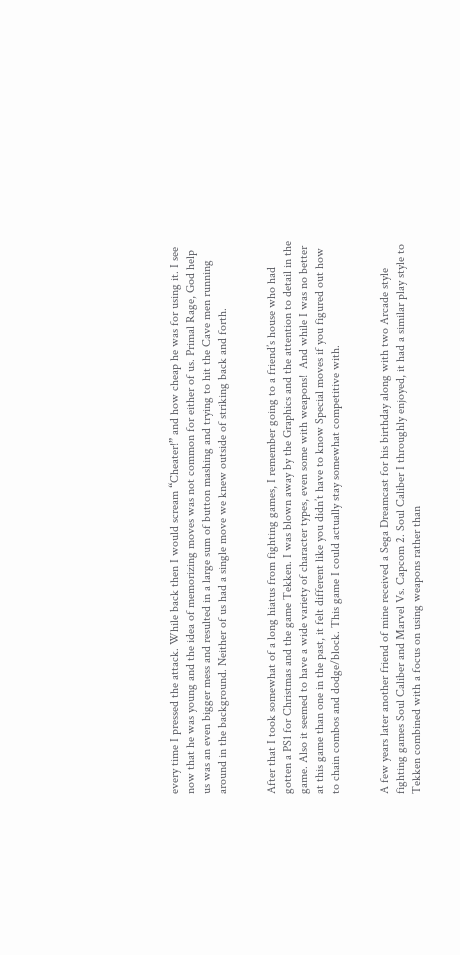every time I pressed the attack. While back then I would scream “Cheater!” and how cheap he was for using it. I see now that he was young and the idea of memorizing moves was not common for either of us. Primal Rage, God help us was an even bigger mess and resulted in a large sum of button mashing and trying to hit the Cave men running around in the background. Neither of us had a single move we knew outside of striking back and forth.


After that I took somewhat of a long hiatus from fighting games, I remember going to a friend’s house who had gotten a PS1 for Christmas and the game Tekken. I was blown away by the Graphics and the attention to detail in the game. Also it seemed to have a wide variety of character types, even some with weapons!  And while I was no better at this game than one in the past, it felt different like you didn’t have to know Special moves if you figured out how to chain combos and dodge/block. This game I could actually stay somewhat competitive with.


A few years later another friend of mine received a Sega Dreamcast for his birthday along with two Arcade style fighting games Soul Caliber and Marvel Vs. Capcom 2. Soul Caliber I throughly enjoyed, it had a similar play style to Tekken combined with a focus on using weapons rather than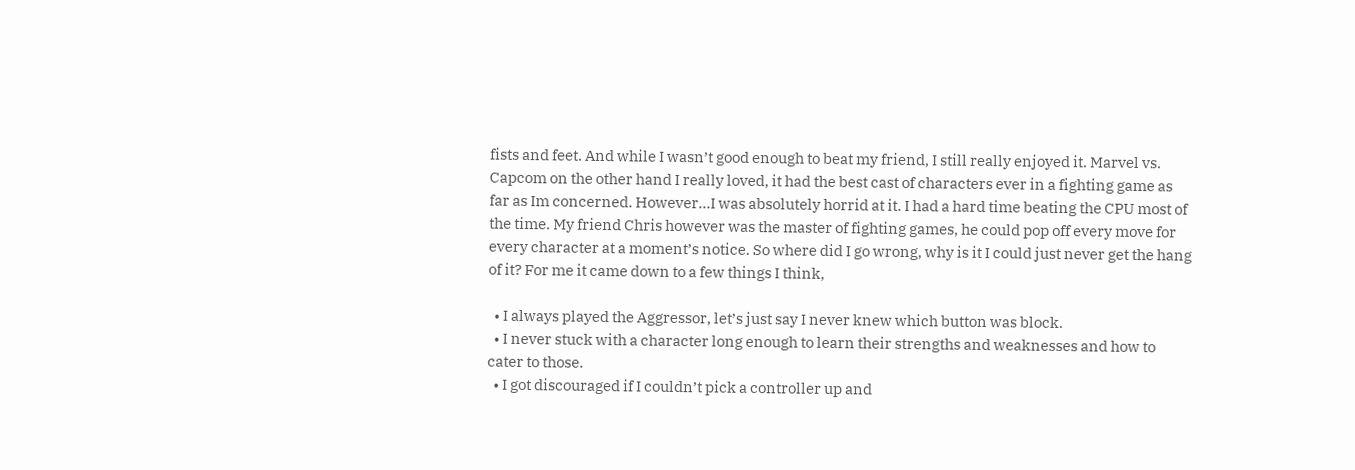fists and feet. And while I wasn’t good enough to beat my friend, I still really enjoyed it. Marvel vs. Capcom on the other hand I really loved, it had the best cast of characters ever in a fighting game as far as Im concerned. However…I was absolutely horrid at it. I had a hard time beating the CPU most of the time. My friend Chris however was the master of fighting games, he could pop off every move for every character at a moment’s notice. So where did I go wrong, why is it I could just never get the hang of it? For me it came down to a few things I think,

  • I always played the Aggressor, let’s just say I never knew which button was block.
  • I never stuck with a character long enough to learn their strengths and weaknesses and how to cater to those.
  • I got discouraged if I couldn’t pick a controller up and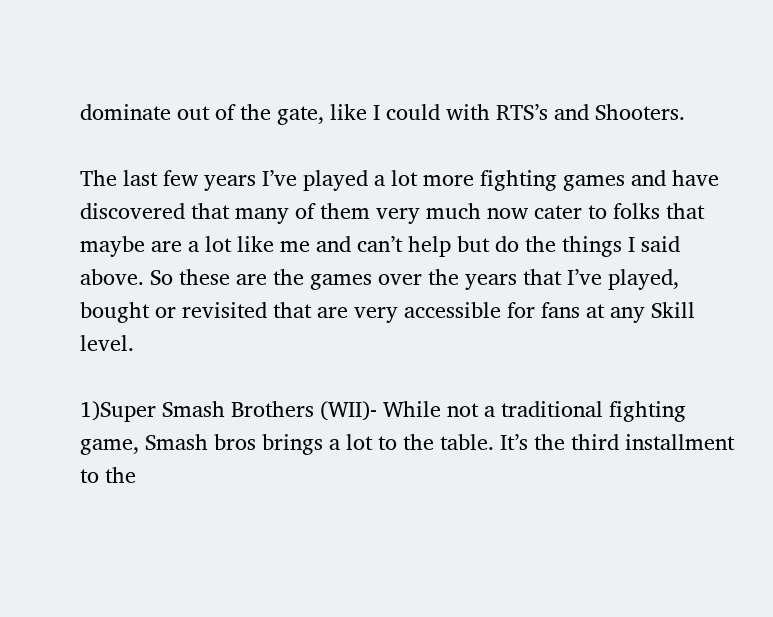dominate out of the gate, like I could with RTS’s and Shooters.

The last few years I’ve played a lot more fighting games and have discovered that many of them very much now cater to folks that maybe are a lot like me and can’t help but do the things I said above. So these are the games over the years that I’ve played, bought or revisited that are very accessible for fans at any Skill level.

1)Super Smash Brothers (WII)- While not a traditional fighting game, Smash bros brings a lot to the table. It’s the third installment to the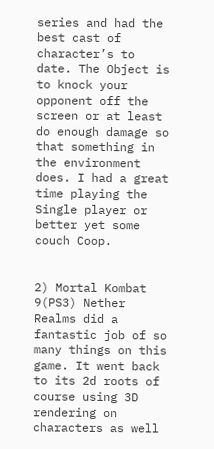series and had the best cast of character’s to date. The Object is to knock your opponent off the screen or at least do enough damage so that something in the environment does. I had a great time playing the Single player or better yet some couch Coop.


2) Mortal Kombat 9(PS3) Nether Realms did a fantastic job of so many things on this game. It went back to its 2d roots of course using 3D rendering on characters as well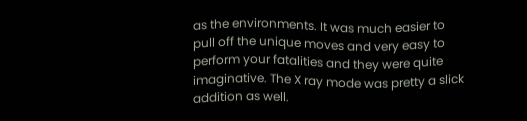as the environments. It was much easier to pull off the unique moves and very easy to perform your fatalities and they were quite imaginative. The X ray mode was pretty a slick addition as well.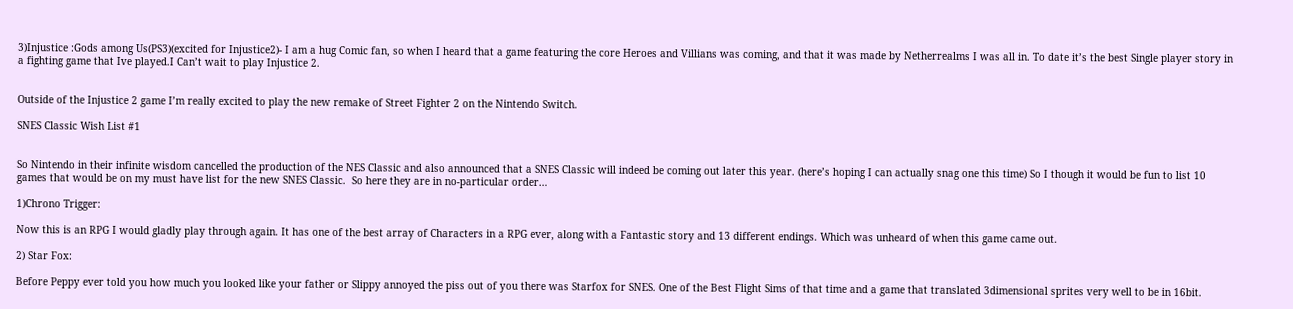3)Injustice :Gods among Us(PS3)(excited for Injustice2)- I am a hug Comic fan, so when I heard that a game featuring the core Heroes and Villians was coming, and that it was made by Netherrealms I was all in. To date it’s the best Single player story in a fighting game that Ive played.I Can’t wait to play Injustice 2.


Outside of the Injustice 2 game I’m really excited to play the new remake of Street Fighter 2 on the Nintendo Switch.

SNES Classic Wish List #1


So Nintendo in their infinite wisdom cancelled the production of the NES Classic and also announced that a SNES Classic will indeed be coming out later this year. (here’s hoping I can actually snag one this time) So I though it would be fun to list 10 games that would be on my must have list for the new SNES Classic.  So here they are in no-particular order…

1)Chrono Trigger:

Now this is an RPG I would gladly play through again. It has one of the best array of Characters in a RPG ever, along with a Fantastic story and 13 different endings. Which was unheard of when this game came out.

2) Star Fox:

Before Peppy ever told you how much you looked like your father or Slippy annoyed the piss out of you there was Starfox for SNES. One of the Best Flight Sims of that time and a game that translated 3dimensional sprites very well to be in 16bit.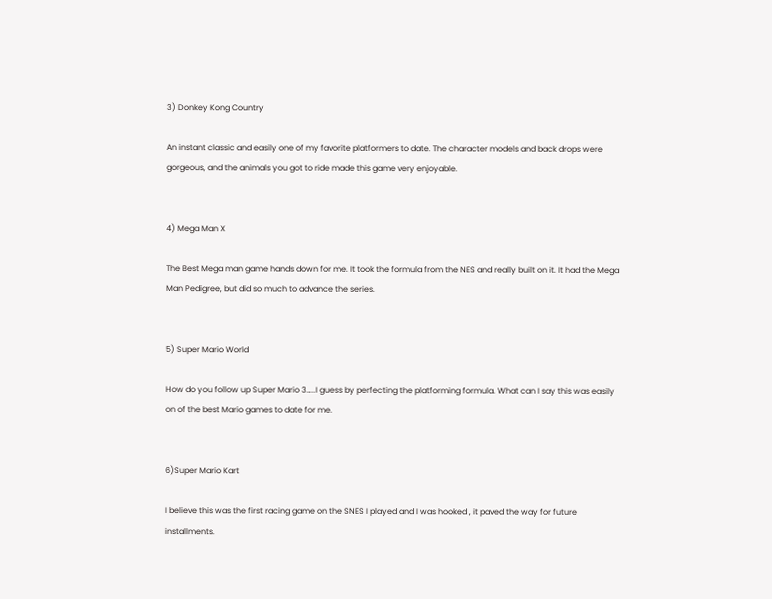3) Donkey Kong Country

An instant classic and easily one of my favorite platformers to date. The character models and back drops were gorgeous, and the animals you got to ride made this game very enjoyable.


4) Mega Man X

The Best Mega man game hands down for me. It took the formula from the NES and really built on it. It had the Mega Man Pedigree, but did so much to advance the series.


5) Super Mario World

How do you follow up Super Mario 3…..I guess by perfecting the platforming formula. What can I say this was easily on of the best Mario games to date for me.


6)Super Mario Kart

I believe this was the first racing game on the SNES I played and I was hooked , it paved the way for future installments.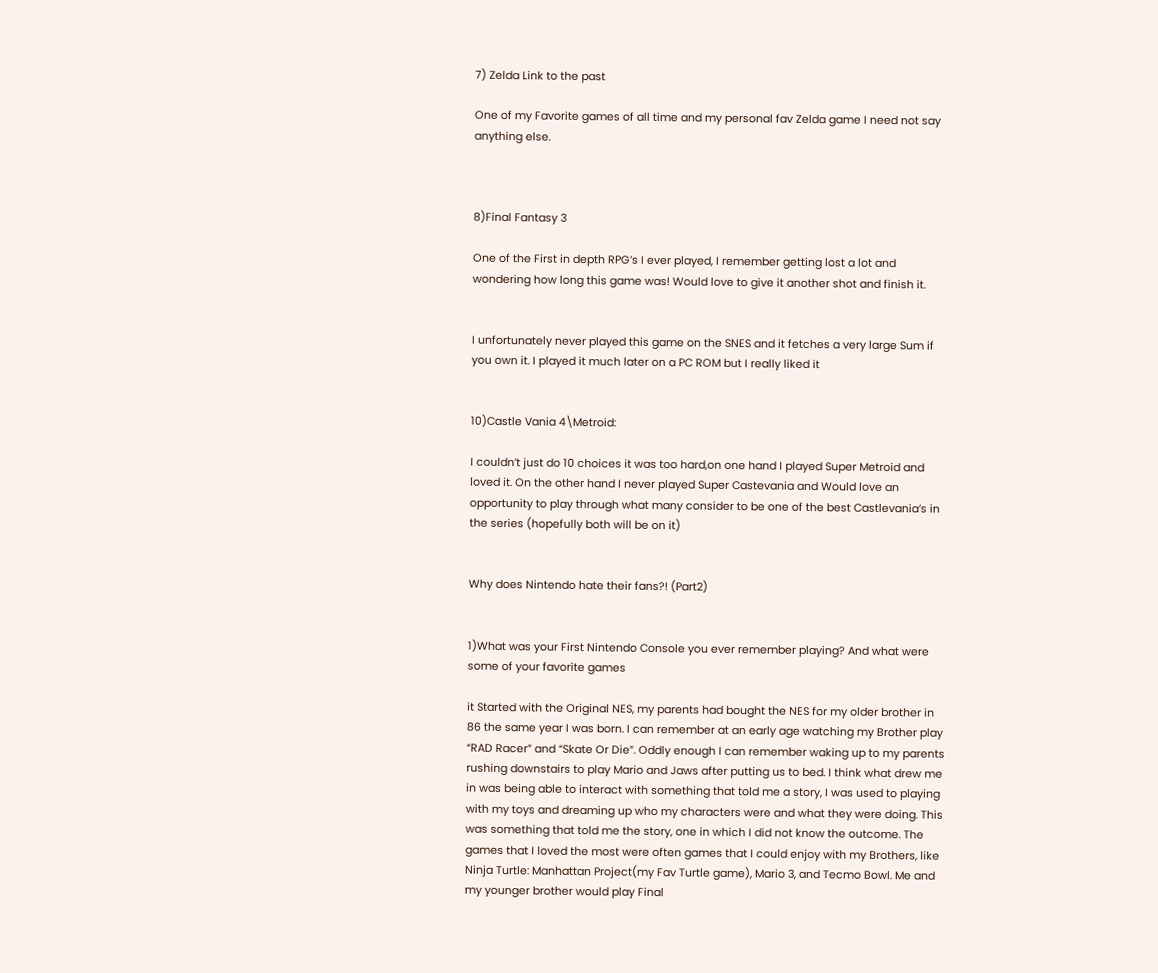7) Zelda Link to the past

One of my Favorite games of all time and my personal fav Zelda game I need not say anything else.



8)Final Fantasy 3

One of the First in depth RPG’s I ever played, I remember getting lost a lot and wondering how long this game was! Would love to give it another shot and finish it.


I unfortunately never played this game on the SNES and it fetches a very large Sum if you own it. I played it much later on a PC ROM but I really liked it


10)Castle Vania 4\Metroid:

I couldn’t just do 10 choices it was too hard,on one hand I played Super Metroid and loved it. On the other hand I never played Super Castevania and Would love an opportunity to play through what many consider to be one of the best Castlevania’s in the series (hopefully both will be on it)


Why does Nintendo hate their fans?! (Part2)


1)What was your First Nintendo Console you ever remember playing? And what were some of your favorite games

it Started with the Original NES, my parents had bought the NES for my older brother in 86 the same year I was born. I can remember at an early age watching my Brother play “RAD Racer” and “Skate Or Die”. Oddly enough I can remember waking up to my parents rushing downstairs to play Mario and Jaws after putting us to bed. I think what drew me in was being able to interact with something that told me a story, I was used to playing with my toys and dreaming up who my characters were and what they were doing. This was something that told me the story, one in which I did not know the outcome. The games that I loved the most were often games that I could enjoy with my Brothers, like Ninja Turtle: Manhattan Project(my Fav Turtle game), Mario 3, and Tecmo Bowl. Me and my younger brother would play Final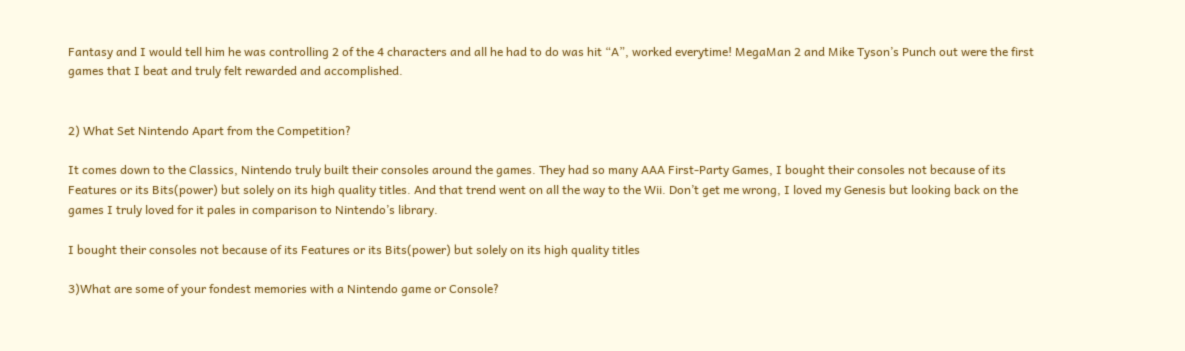Fantasy and I would tell him he was controlling 2 of the 4 characters and all he had to do was hit “A”, worked everytime! MegaMan 2 and Mike Tyson’s Punch out were the first games that I beat and truly felt rewarded and accomplished.


2) What Set Nintendo Apart from the Competition?

It comes down to the Classics, Nintendo truly built their consoles around the games. They had so many AAA First-Party Games, I bought their consoles not because of its Features or its Bits(power) but solely on its high quality titles. And that trend went on all the way to the Wii. Don’t get me wrong, I loved my Genesis but looking back on the games I truly loved for it pales in comparison to Nintendo’s library.

I bought their consoles not because of its Features or its Bits(power) but solely on its high quality titles

3)What are some of your fondest memories with a Nintendo game or Console?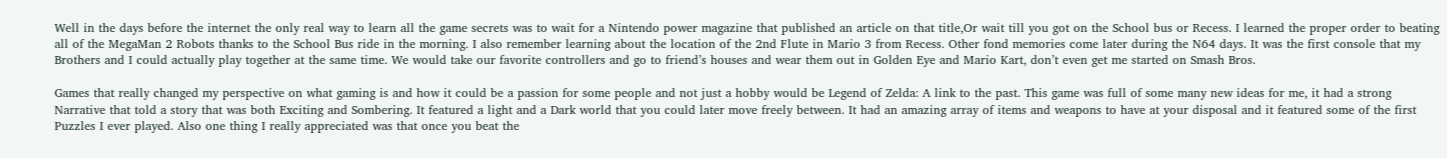Well in the days before the internet the only real way to learn all the game secrets was to wait for a Nintendo power magazine that published an article on that title,Or wait till you got on the School bus or Recess. I learned the proper order to beating all of the MegaMan 2 Robots thanks to the School Bus ride in the morning. I also remember learning about the location of the 2nd Flute in Mario 3 from Recess. Other fond memories come later during the N64 days. It was the first console that my Brothers and I could actually play together at the same time. We would take our favorite controllers and go to friend’s houses and wear them out in Golden Eye and Mario Kart, don’t even get me started on Smash Bros.

Games that really changed my perspective on what gaming is and how it could be a passion for some people and not just a hobby would be Legend of Zelda: A link to the past. This game was full of some many new ideas for me, it had a strong Narrative that told a story that was both Exciting and Sombering. It featured a light and a Dark world that you could later move freely between. It had an amazing array of items and weapons to have at your disposal and it featured some of the first Puzzles I ever played. Also one thing I really appreciated was that once you beat the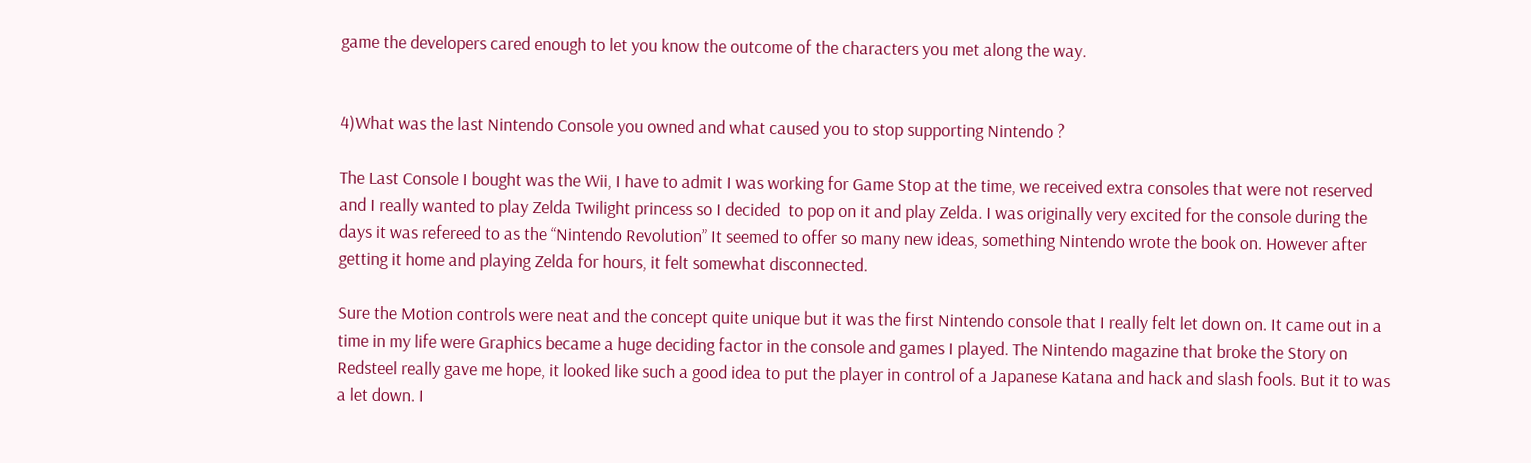game the developers cared enough to let you know the outcome of the characters you met along the way.


4)What was the last Nintendo Console you owned and what caused you to stop supporting Nintendo ?

The Last Console I bought was the Wii, I have to admit I was working for Game Stop at the time, we received extra consoles that were not reserved and I really wanted to play Zelda Twilight princess so I decided  to pop on it and play Zelda. I was originally very excited for the console during the days it was refereed to as the “Nintendo Revolution” It seemed to offer so many new ideas, something Nintendo wrote the book on. However after getting it home and playing Zelda for hours, it felt somewhat disconnected.

Sure the Motion controls were neat and the concept quite unique but it was the first Nintendo console that I really felt let down on. It came out in a time in my life were Graphics became a huge deciding factor in the console and games I played. The Nintendo magazine that broke the Story on Redsteel really gave me hope, it looked like such a good idea to put the player in control of a Japanese Katana and hack and slash fools. But it to was a let down. I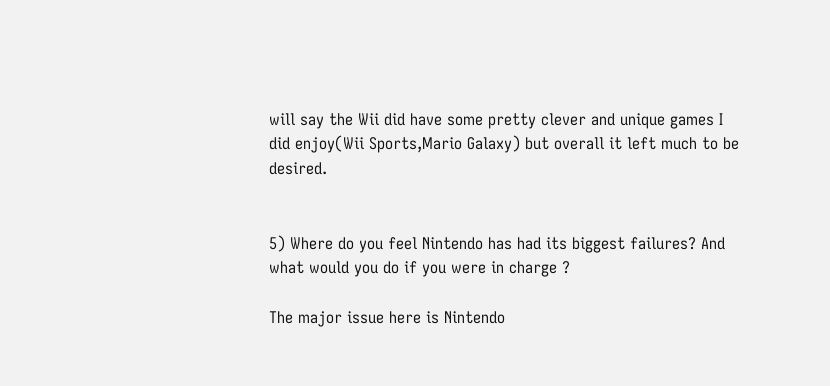will say the Wii did have some pretty clever and unique games I did enjoy(Wii Sports,Mario Galaxy) but overall it left much to be desired.


5) Where do you feel Nintendo has had its biggest failures? And what would you do if you were in charge ?

The major issue here is Nintendo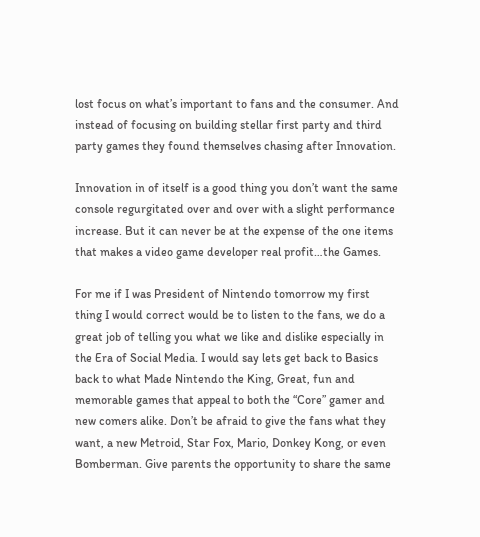lost focus on what’s important to fans and the consumer. And instead of focusing on building stellar first party and third party games they found themselves chasing after Innovation.

Innovation in of itself is a good thing you don’t want the same console regurgitated over and over with a slight performance increase. But it can never be at the expense of the one items that makes a video game developer real profit…the Games.

For me if I was President of Nintendo tomorrow my first thing I would correct would be to listen to the fans, we do a great job of telling you what we like and dislike especially in the Era of Social Media. I would say lets get back to Basics back to what Made Nintendo the King, Great, fun and memorable games that appeal to both the “Core” gamer and new comers alike. Don’t be afraid to give the fans what they want, a new Metroid, Star Fox, Mario, Donkey Kong, or even Bomberman. Give parents the opportunity to share the same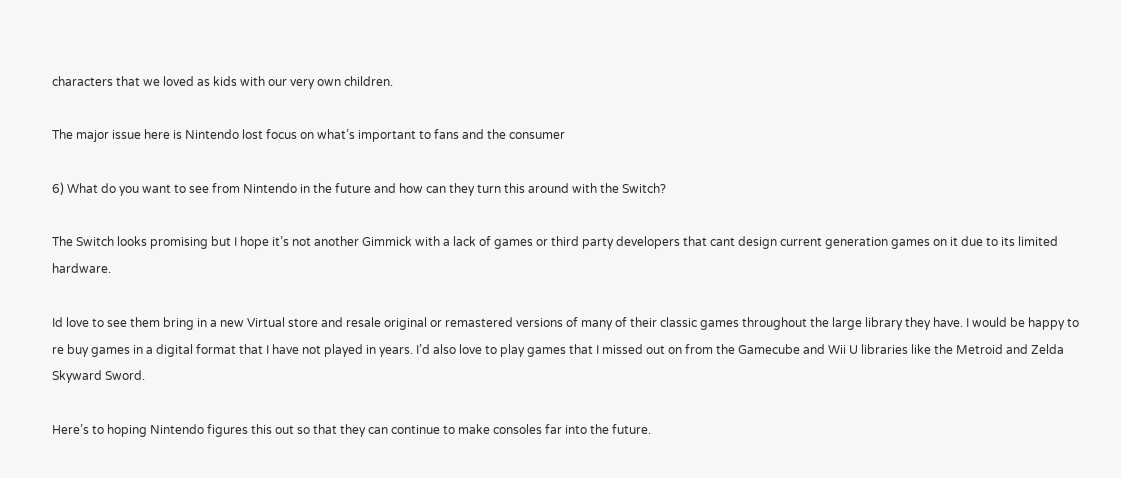characters that we loved as kids with our very own children.

The major issue here is Nintendo lost focus on what’s important to fans and the consumer

6) What do you want to see from Nintendo in the future and how can they turn this around with the Switch?

The Switch looks promising but I hope it’s not another Gimmick with a lack of games or third party developers that cant design current generation games on it due to its limited hardware.

Id love to see them bring in a new Virtual store and resale original or remastered versions of many of their classic games throughout the large library they have. I would be happy to re buy games in a digital format that I have not played in years. I’d also love to play games that I missed out on from the Gamecube and Wii U libraries like the Metroid and Zelda Skyward Sword.

Here’s to hoping Nintendo figures this out so that they can continue to make consoles far into the future.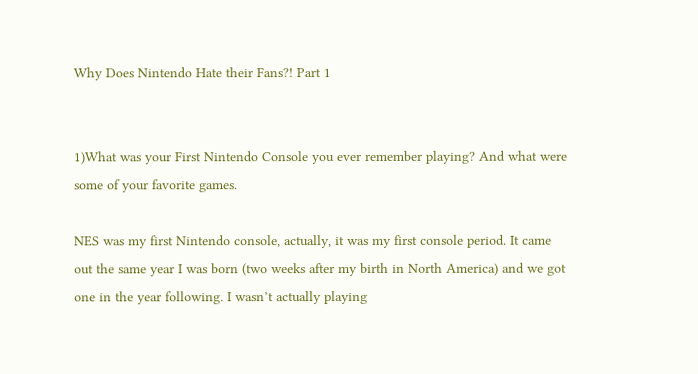Why Does Nintendo Hate their Fans?! Part 1


1)What was your First Nintendo Console you ever remember playing? And what were some of your favorite games.

NES was my first Nintendo console, actually, it was my first console period. It came out the same year I was born (two weeks after my birth in North America) and we got one in the year following. I wasn’t actually playing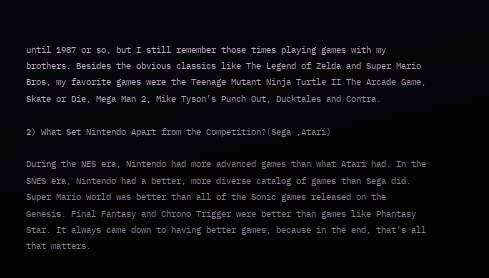until 1987 or so, but I still remember those times playing games with my brothers. Besides the obvious classics like The Legend of Zelda and Super Mario Bros, my favorite games were the Teenage Mutant Ninja Turtle II The Arcade Game, Skate or Die, Mega Man 2, Mike Tyson’s Punch Out, Ducktales and Contra.

2) What Set Nintendo Apart from the Competition?(Sega ,Atari)

During the NES era, Nintendo had more advanced games than what Atari had. In the SNES era, Nintendo had a better, more diverse catalog of games than Sega did. Super Mario World was better than all of the Sonic games released on the Genesis. Final Fantasy and Chrono Trigger were better than games like Phantasy Star. It always came down to having better games, because in the end, that’s all that matters.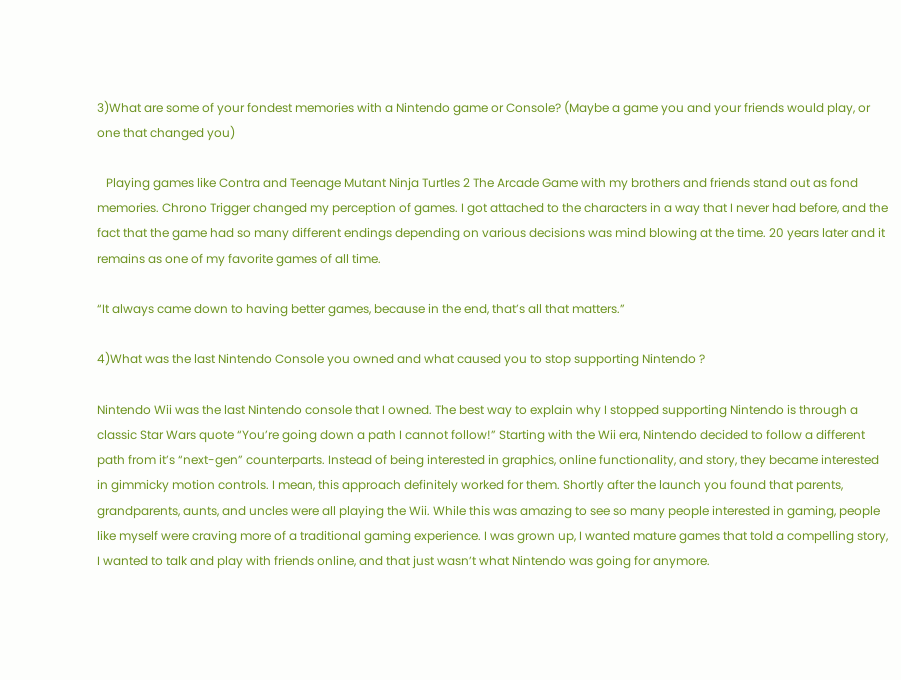3)What are some of your fondest memories with a Nintendo game or Console? (Maybe a game you and your friends would play, or one that changed you)

   Playing games like Contra and Teenage Mutant Ninja Turtles 2 The Arcade Game with my brothers and friends stand out as fond memories. Chrono Trigger changed my perception of games. I got attached to the characters in a way that I never had before, and the fact that the game had so many different endings depending on various decisions was mind blowing at the time. 20 years later and it remains as one of my favorite games of all time.

“It always came down to having better games, because in the end, that’s all that matters.”

4)What was the last Nintendo Console you owned and what caused you to stop supporting Nintendo ?

Nintendo Wii was the last Nintendo console that I owned. The best way to explain why I stopped supporting Nintendo is through a classic Star Wars quote “You’re going down a path I cannot follow!” Starting with the Wii era, Nintendo decided to follow a different path from it’s “next-gen” counterparts. Instead of being interested in graphics, online functionality, and story, they became interested in gimmicky motion controls. I mean, this approach definitely worked for them. Shortly after the launch you found that parents, grandparents, aunts, and uncles were all playing the Wii. While this was amazing to see so many people interested in gaming, people like myself were craving more of a traditional gaming experience. I was grown up, I wanted mature games that told a compelling story, I wanted to talk and play with friends online, and that just wasn’t what Nintendo was going for anymore.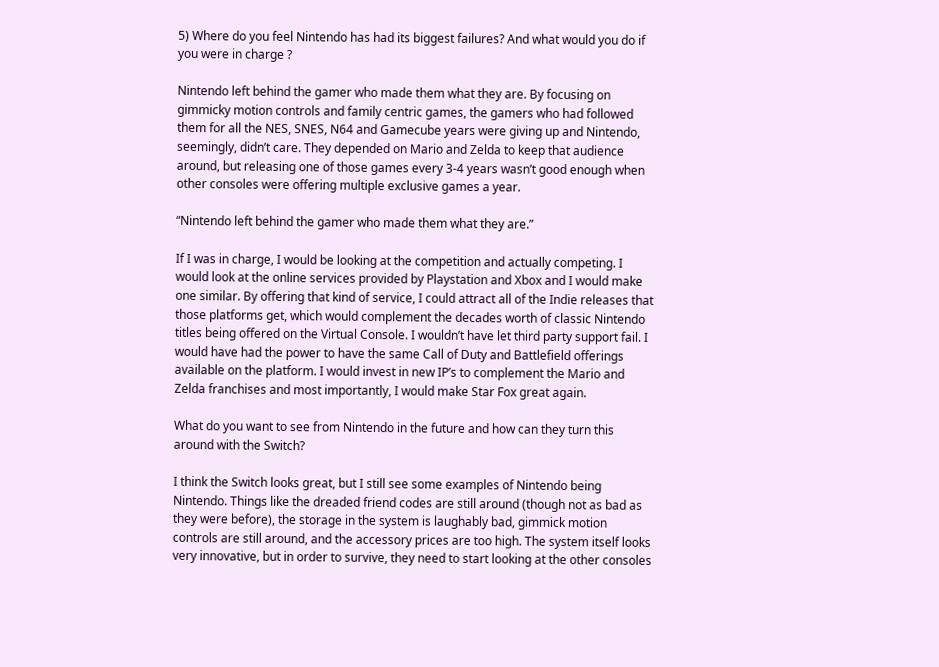5) Where do you feel Nintendo has had its biggest failures? And what would you do if you were in charge ?

Nintendo left behind the gamer who made them what they are. By focusing on gimmicky motion controls and family centric games, the gamers who had followed them for all the NES, SNES, N64 and Gamecube years were giving up and Nintendo, seemingly, didn’t care. They depended on Mario and Zelda to keep that audience around, but releasing one of those games every 3-4 years wasn’t good enough when other consoles were offering multiple exclusive games a year.

“Nintendo left behind the gamer who made them what they are.”

If I was in charge, I would be looking at the competition and actually competing. I would look at the online services provided by Playstation and Xbox and I would make one similar. By offering that kind of service, I could attract all of the Indie releases that those platforms get, which would complement the decades worth of classic Nintendo titles being offered on the Virtual Console. I wouldn’t have let third party support fail. I would have had the power to have the same Call of Duty and Battlefield offerings available on the platform. I would invest in new IP’s to complement the Mario and Zelda franchises and most importantly, I would make Star Fox great again.

What do you want to see from Nintendo in the future and how can they turn this around with the Switch?

I think the Switch looks great, but I still see some examples of Nintendo being Nintendo. Things like the dreaded friend codes are still around (though not as bad as they were before), the storage in the system is laughably bad, gimmick motion controls are still around, and the accessory prices are too high. The system itself looks very innovative, but in order to survive, they need to start looking at the other consoles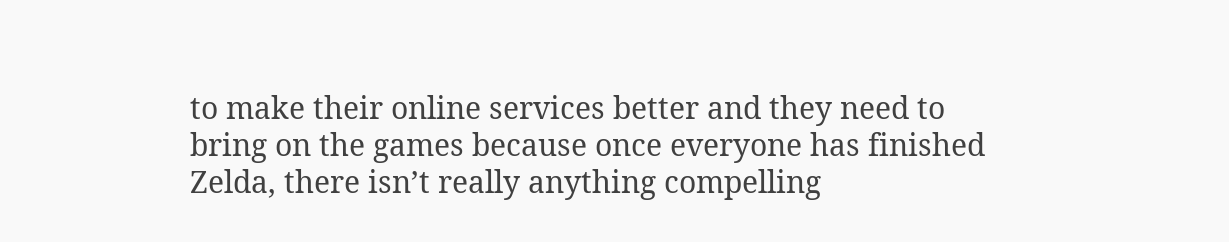to make their online services better and they need to bring on the games because once everyone has finished Zelda, there isn’t really anything compelling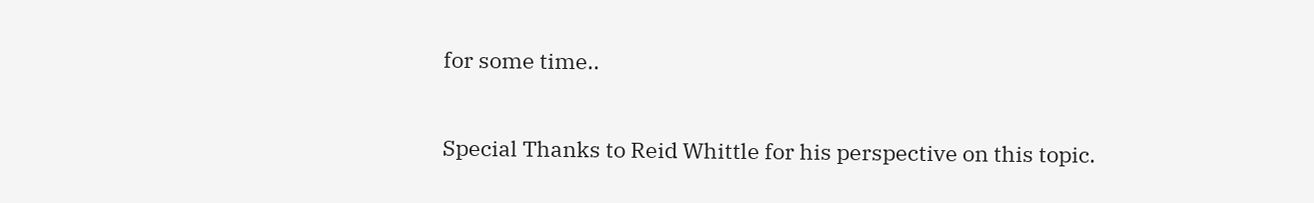for some time..

Special Thanks to Reid Whittle for his perspective on this topic.